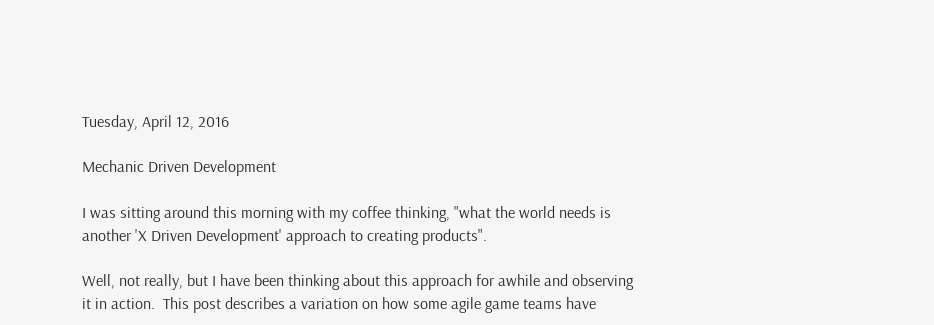Tuesday, April 12, 2016

Mechanic Driven Development

I was sitting around this morning with my coffee thinking, "what the world needs is another 'X Driven Development' approach to creating products".

Well, not really, but I have been thinking about this approach for awhile and observing it in action.  This post describes a variation on how some agile game teams have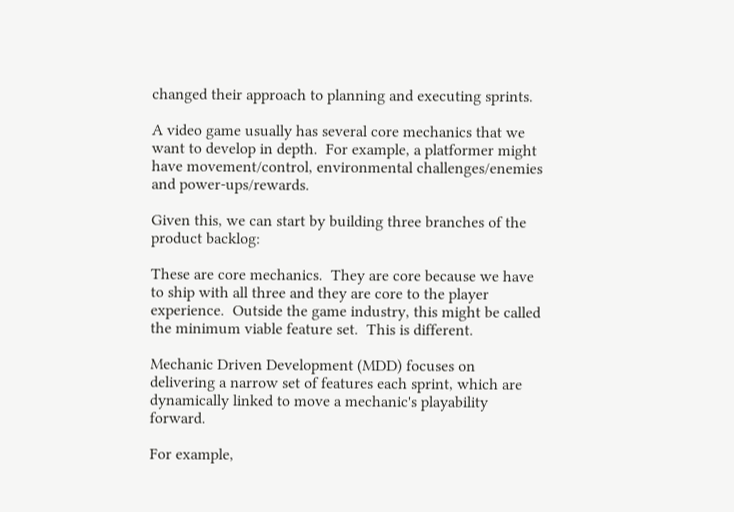changed their approach to planning and executing sprints.

A video game usually has several core mechanics that we want to develop in depth.  For example, a platformer might have movement/control, environmental challenges/enemies and power-ups/rewards.

Given this, we can start by building three branches of the product backlog:

These are core mechanics.  They are core because we have to ship with all three and they are core to the player experience.  Outside the game industry, this might be called the minimum viable feature set.  This is different.

Mechanic Driven Development (MDD) focuses on delivering a narrow set of features each sprint, which are dynamically linked to move a mechanic's playability forward.

For example,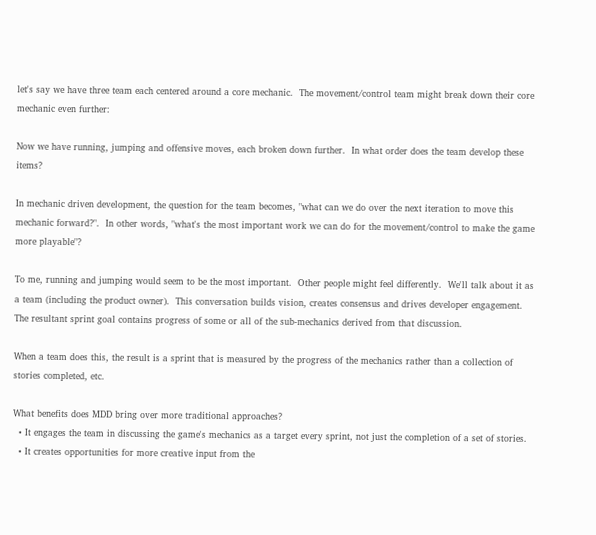let's say we have three team each centered around a core mechanic.  The movement/control team might break down their core mechanic even further:

Now we have running, jumping and offensive moves, each broken down further.  In what order does the team develop these items?

In mechanic driven development, the question for the team becomes, "what can we do over the next iteration to move this mechanic forward?".  In other words, "what's the most important work we can do for the movement/control to make the game more playable"?

To me, running and jumping would seem to be the most important.  Other people might feel differently.  We'll talk about it as a team (including the product owner).  This conversation builds vision, creates consensus and drives developer engagement.  The resultant sprint goal contains progress of some or all of the sub-mechanics derived from that discussion.

When a team does this, the result is a sprint that is measured by the progress of the mechanics rather than a collection of stories completed, etc.

What benefits does MDD bring over more traditional approaches?
  • It engages the team in discussing the game's mechanics as a target every sprint, not just the completion of a set of stories.
  • It creates opportunities for more creative input from the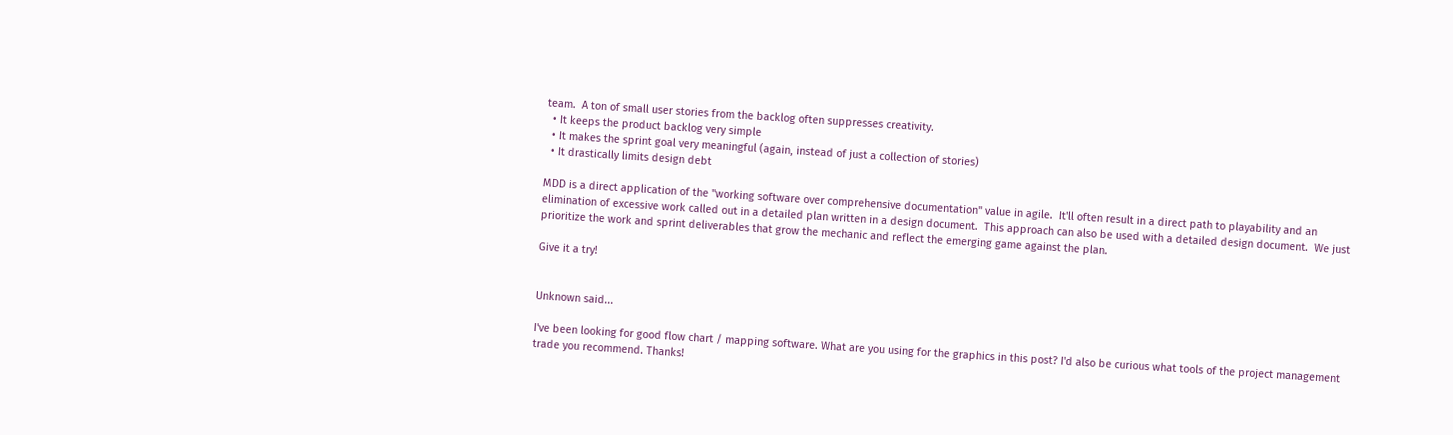team.  A ton of small user stories from the backlog often suppresses creativity.
  • It keeps the product backlog very simple
  • It makes the sprint goal very meaningful (again, instead of just a collection of stories)
  • It drastically limits design debt

MDD is a direct application of the "working software over comprehensive documentation" value in agile.  It'll often result in a direct path to playability and an elimination of excessive work called out in a detailed plan written in a design document.  This approach can also be used with a detailed design document.  We just prioritize the work and sprint deliverables that grow the mechanic and reflect the emerging game against the plan.

Give it a try!


Unknown said...

I've been looking for good flow chart / mapping software. What are you using for the graphics in this post? I'd also be curious what tools of the project management trade you recommend. Thanks!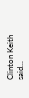Clinton Keith said...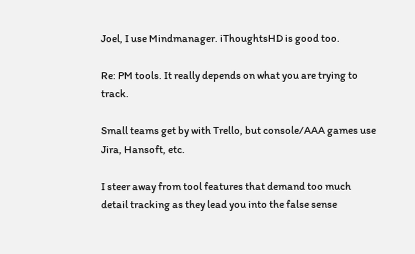Joel, I use Mindmanager. iThoughtsHD is good too.

Re: PM tools. It really depends on what you are trying to track.

Small teams get by with Trello, but console/AAA games use Jira, Hansoft, etc.

I steer away from tool features that demand too much detail tracking as they lead you into the false sense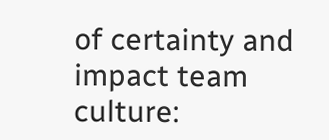of certainty and impact team culture: